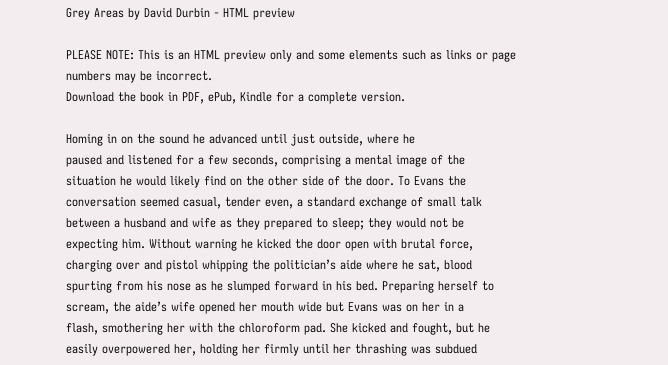Grey Areas by David Durbin - HTML preview

PLEASE NOTE: This is an HTML preview only and some elements such as links or page numbers may be incorrect.
Download the book in PDF, ePub, Kindle for a complete version.

Homing in on the sound he advanced until just outside, where he
paused and listened for a few seconds, comprising a mental image of the
situation he would likely find on the other side of the door. To Evans the
conversation seemed casual, tender even, a standard exchange of small talk
between a husband and wife as they prepared to sleep; they would not be
expecting him. Without warning he kicked the door open with brutal force,
charging over and pistol whipping the politician’s aide where he sat, blood
spurting from his nose as he slumped forward in his bed. Preparing herself to
scream, the aide’s wife opened her mouth wide but Evans was on her in a
flash, smothering her with the chloroform pad. She kicked and fought, but he
easily overpowered her, holding her firmly until her thrashing was subdued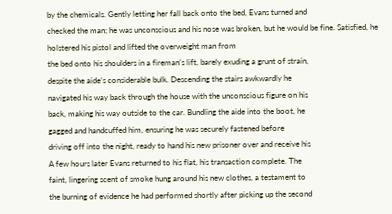by the chemicals. Gently letting her fall back onto the bed, Evans turned and
checked the man; he was unconscious and his nose was broken, but he would be fine. Satisfied, he holstered his pistol and lifted the overweight man from
the bed onto his shoulders in a fireman’s lift, barely exuding a grunt of strain,
despite the aide’s considerable bulk. Descending the stairs awkwardly he
navigated his way back through the house with the unconscious figure on his
back, making his way outside to the car. Bundling the aide into the boot, he
gagged and handcuffed him, ensuring he was securely fastened before
driving off into the night, ready to hand his new prisoner over and receive his
A few hours later Evans returned to his flat, his transaction complete. The
faint, lingering scent of smoke hung around his new clothes, a testament to
the burning of evidence he had performed shortly after picking up the second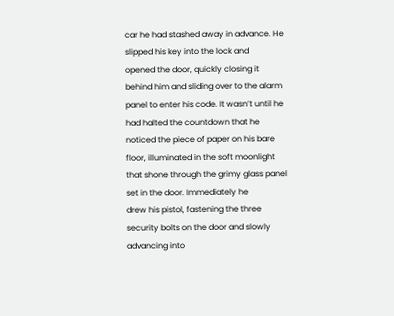car he had stashed away in advance. He slipped his key into the lock and
opened the door, quickly closing it behind him and sliding over to the alarm
panel to enter his code. It wasn’t until he had halted the countdown that he
noticed the piece of paper on his bare floor, illuminated in the soft moonlight that shone through the grimy glass panel set in the door. Immediately he
drew his pistol, fastening the three security bolts on the door and slowly
advancing into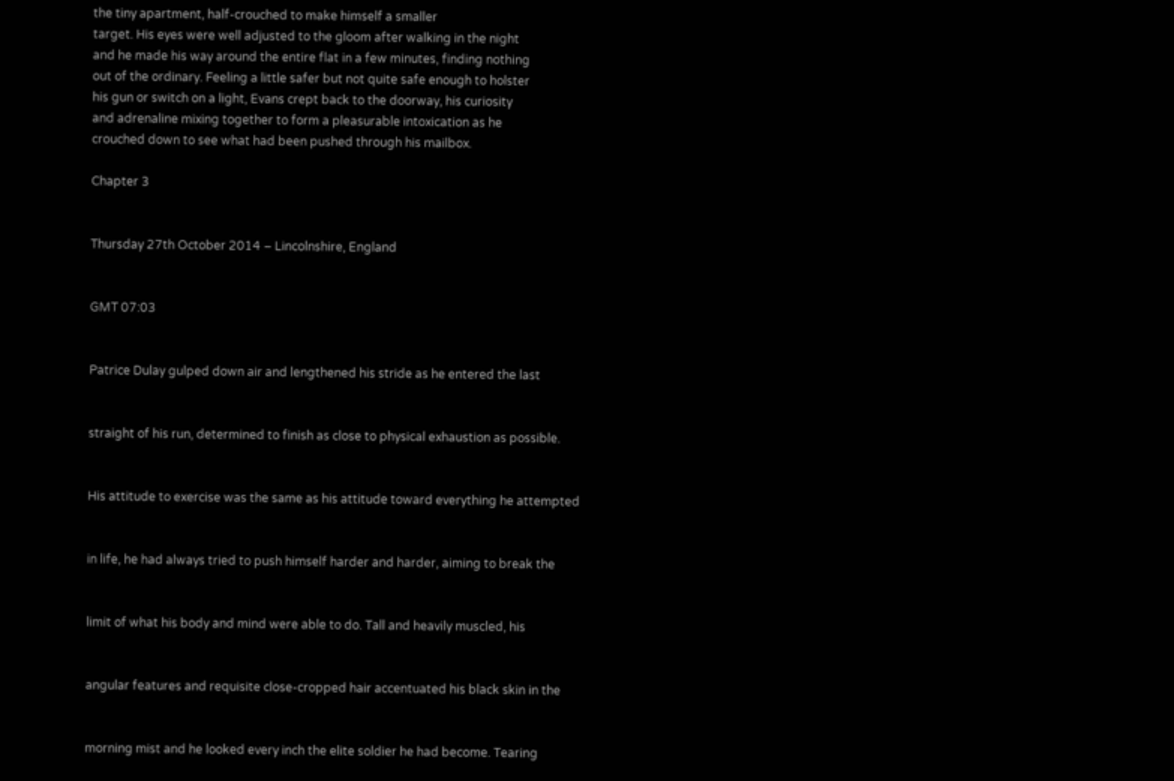the tiny apartment, half-crouched to make himself a smaller
target. His eyes were well adjusted to the gloom after walking in the night
and he made his way around the entire flat in a few minutes, finding nothing
out of the ordinary. Feeling a little safer but not quite safe enough to holster
his gun or switch on a light, Evans crept back to the doorway, his curiosity
and adrenaline mixing together to form a pleasurable intoxication as he
crouched down to see what had been pushed through his mailbox.

Chapter 3


Thursday 27th October 2014 – Lincolnshire, England


GMT 07:03


Patrice Dulay gulped down air and lengthened his stride as he entered the last


straight of his run, determined to finish as close to physical exhaustion as possible.


His attitude to exercise was the same as his attitude toward everything he attempted


in life, he had always tried to push himself harder and harder, aiming to break the


limit of what his body and mind were able to do. Tall and heavily muscled, his


angular features and requisite close-cropped hair accentuated his black skin in the


morning mist and he looked every inch the elite soldier he had become. Tearing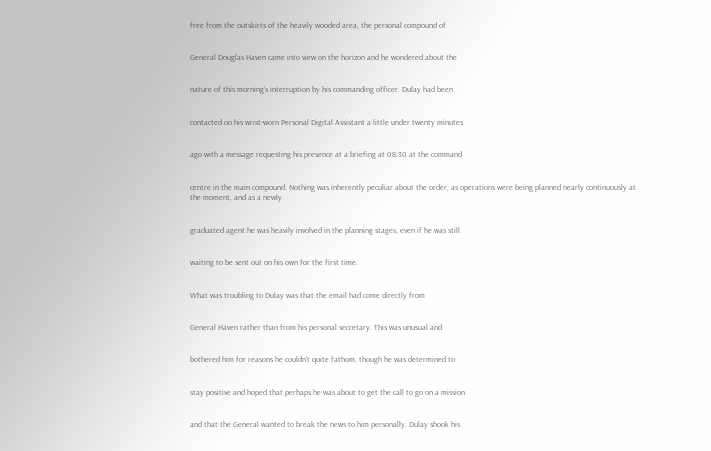free from the outskirts of the heavily wooded area, the personal compound of


General Douglas Haven came into view on the horizon and he wondered about the


nature of this morning’s interruption by his commanding officer. Dulay had been


contacted on his wrist-worn Personal Digital Assistant a little under twenty minutes


ago with a message requesting his presence at a briefing at 08:30 at the command


centre in the main compound. Nothing was inherently peculiar about the order, as operations were being planned nearly continuously at the moment, and as a newly


graduated agent he was heavily involved in the planning stages, even if he was still


waiting to be sent out on his own for the first time.


What was troubling to Dulay was that the email had come directly from


General Haven rather than from his personal secretary. This was unusual and


bothered him for reasons he couldn’t quite fathom, though he was determined to


stay positive and hoped that perhaps he was about to get the call to go on a mission


and that the General wanted to break the news to him personally. Dulay shook his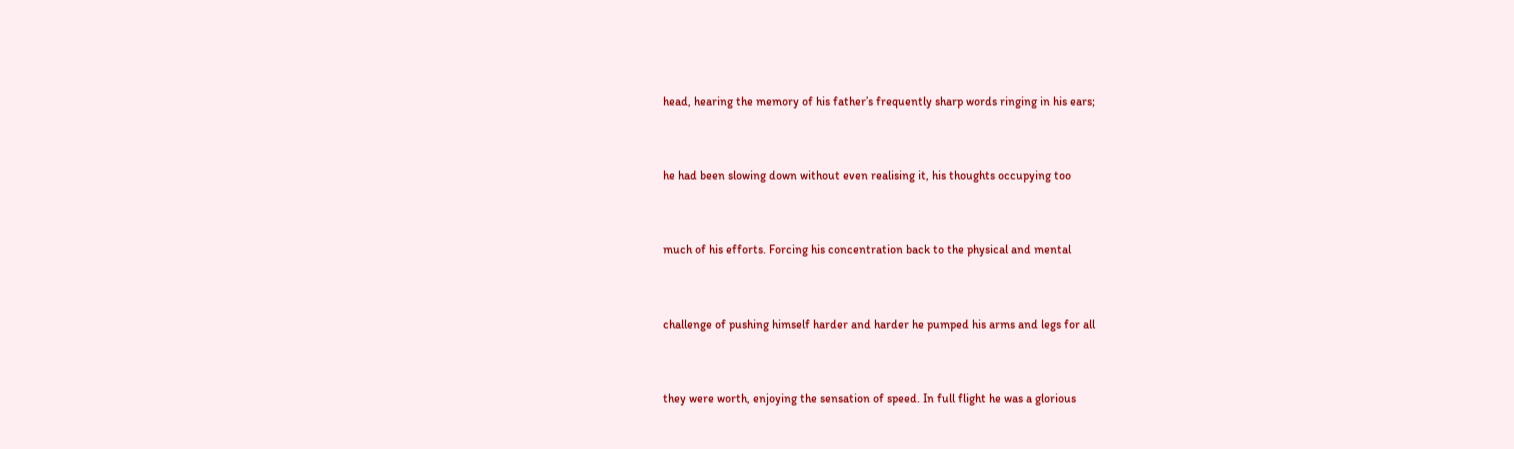head, hearing the memory of his father’s frequently sharp words ringing in his ears;


he had been slowing down without even realising it, his thoughts occupying too


much of his efforts. Forcing his concentration back to the physical and mental


challenge of pushing himself harder and harder he pumped his arms and legs for all


they were worth, enjoying the sensation of speed. In full flight he was a glorious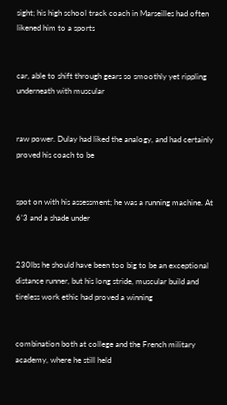sight; his high school track coach in Marseilles had often likened him to a sports


car, able to shift through gears so smoothly yet rippling underneath with muscular


raw power. Dulay had liked the analogy, and had certainly proved his coach to be


spot on with his assessment; he was a running machine. At 6’3 and a shade under


230lbs he should have been too big to be an exceptional distance runner, but his long stride, muscular build and tireless work ethic had proved a winning


combination both at college and the French military academy, where he still held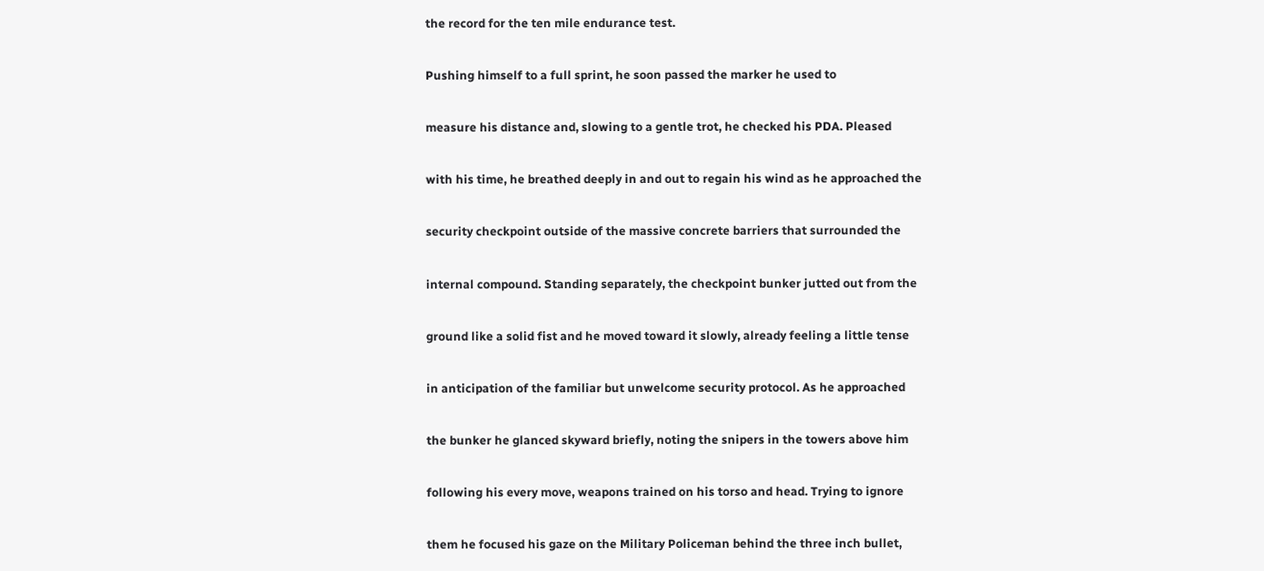the record for the ten mile endurance test.


Pushing himself to a full sprint, he soon passed the marker he used to


measure his distance and, slowing to a gentle trot, he checked his PDA. Pleased


with his time, he breathed deeply in and out to regain his wind as he approached the


security checkpoint outside of the massive concrete barriers that surrounded the


internal compound. Standing separately, the checkpoint bunker jutted out from the


ground like a solid fist and he moved toward it slowly, already feeling a little tense


in anticipation of the familiar but unwelcome security protocol. As he approached


the bunker he glanced skyward briefly, noting the snipers in the towers above him


following his every move, weapons trained on his torso and head. Trying to ignore


them he focused his gaze on the Military Policeman behind the three inch bullet,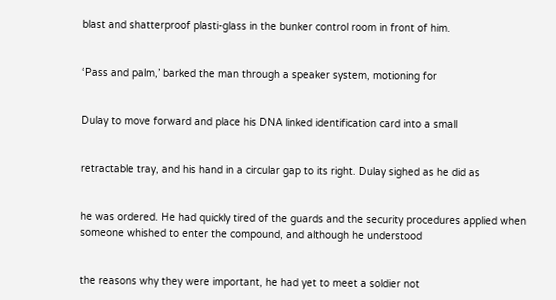blast and shatterproof plasti-glass in the bunker control room in front of him.


‘Pass and palm,’ barked the man through a speaker system, motioning for


Dulay to move forward and place his DNA linked identification card into a small


retractable tray, and his hand in a circular gap to its right. Dulay sighed as he did as


he was ordered. He had quickly tired of the guards and the security procedures applied when someone whished to enter the compound, and although he understood


the reasons why they were important, he had yet to meet a soldier not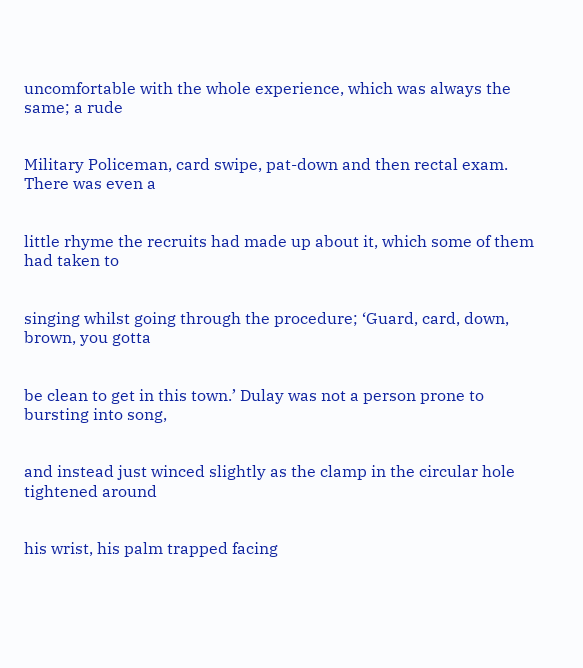uncomfortable with the whole experience, which was always the same; a rude


Military Policeman, card swipe, pat-down and then rectal exam. There was even a


little rhyme the recruits had made up about it, which some of them had taken to


singing whilst going through the procedure; ‘Guard, card, down, brown, you gotta


be clean to get in this town.’ Dulay was not a person prone to bursting into song,


and instead just winced slightly as the clamp in the circular hole tightened around


his wrist, his palm trapped facing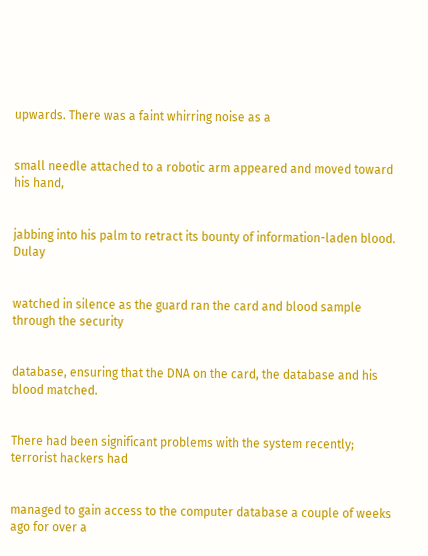upwards. There was a faint whirring noise as a


small needle attached to a robotic arm appeared and moved toward his hand,


jabbing into his palm to retract its bounty of information-laden blood. Dulay


watched in silence as the guard ran the card and blood sample through the security


database, ensuring that the DNA on the card, the database and his blood matched.


There had been significant problems with the system recently; terrorist hackers had


managed to gain access to the computer database a couple of weeks ago for over a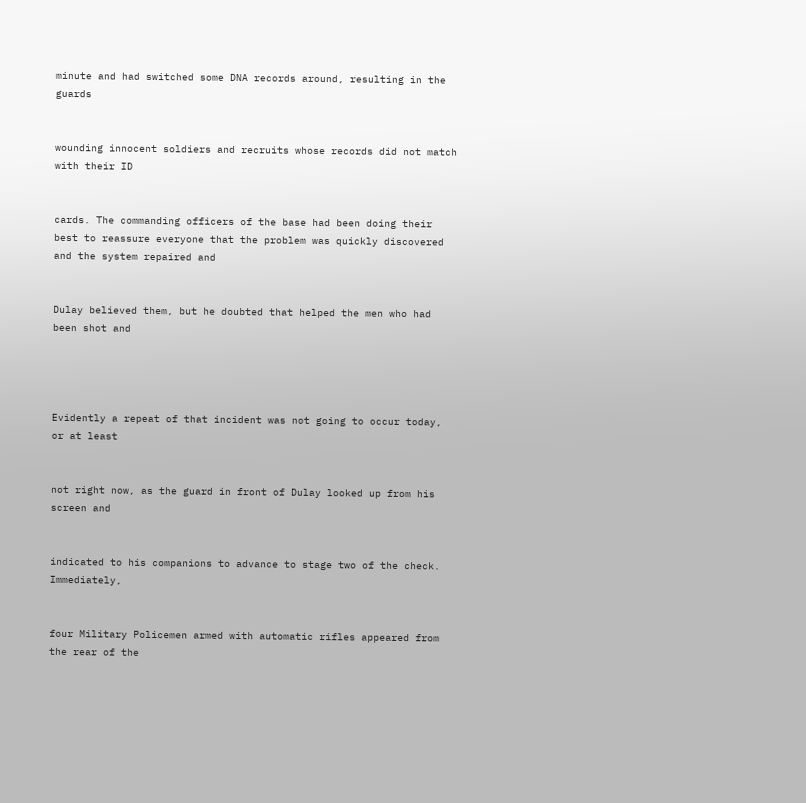minute and had switched some DNA records around, resulting in the guards


wounding innocent soldiers and recruits whose records did not match with their ID


cards. The commanding officers of the base had been doing their best to reassure everyone that the problem was quickly discovered and the system repaired and


Dulay believed them, but he doubted that helped the men who had been shot and




Evidently a repeat of that incident was not going to occur today, or at least


not right now, as the guard in front of Dulay looked up from his screen and


indicated to his companions to advance to stage two of the check. Immediately,


four Military Policemen armed with automatic rifles appeared from the rear of the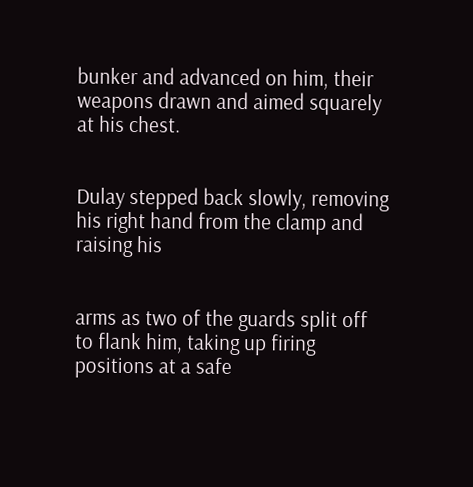bunker and advanced on him, their weapons drawn and aimed squarely at his chest.


Dulay stepped back slowly, removing his right hand from the clamp and raising his


arms as two of the guards split off to flank him, taking up firing positions at a safe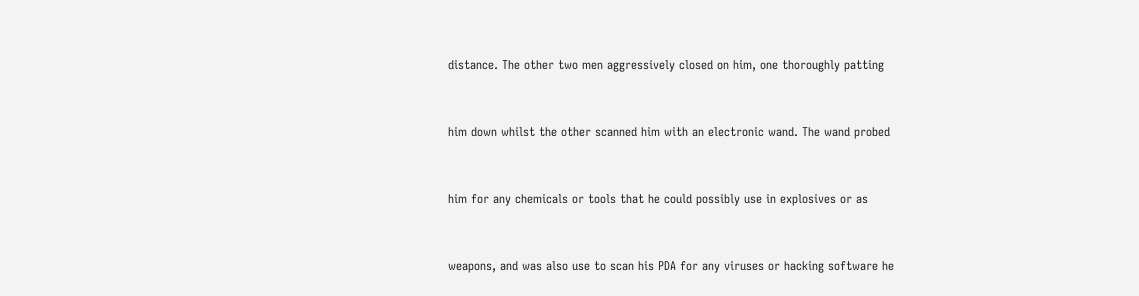distance. The other two men aggressively closed on him, one thoroughly patting


him down whilst the other scanned him with an electronic wand. The wand probed


him for any chemicals or tools that he could possibly use in explosives or as


weapons, and was also use to scan his PDA for any viruses or hacking software he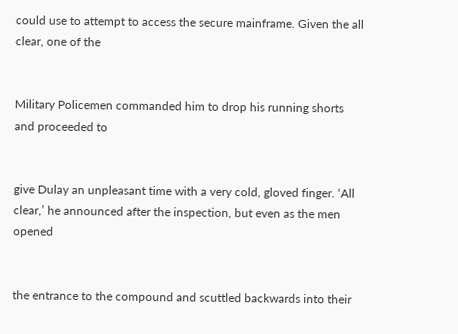could use to attempt to access the secure mainframe. Given the all clear, one of the


Military Policemen commanded him to drop his running shorts and proceeded to


give Dulay an unpleasant time with a very cold, gloved finger. ‘All clear,’ he announced after the inspection, but even as the men opened


the entrance to the compound and scuttled backwards into their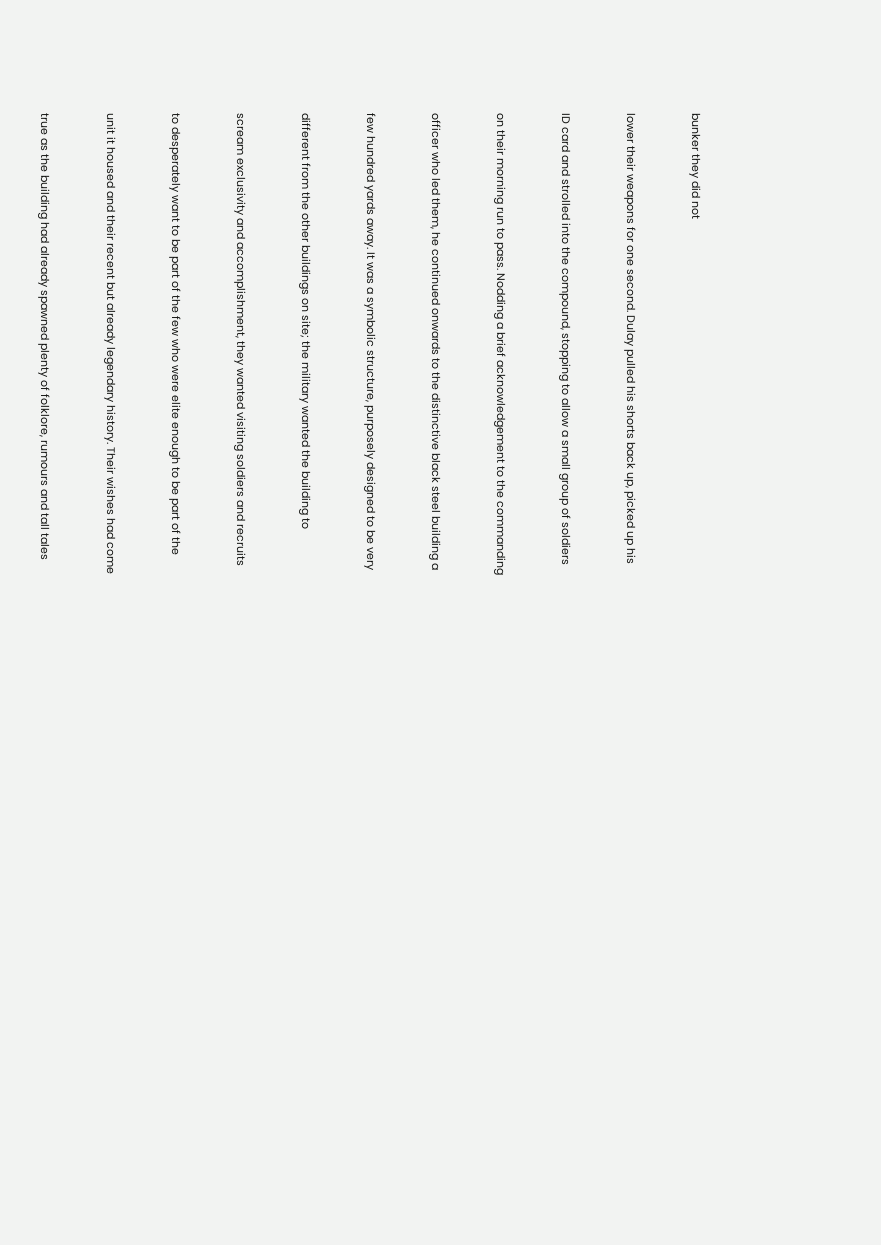bunker they did not


lower their weapons for one second. Dulay pulled his shorts back up, picked up his


ID card and strolled into the compound, stopping to allow a small group of soldiers


on their morning run to pass. Nodding a brief acknowledgement to the commanding


officer who led them, he continued onwards to the distinctive black steel building a


few hundred yards away. It was a symbolic structure, purposely designed to be very


different from the other buildings on site; the military wanted the building to


scream exclusivity and accomplishment, they wanted visiting soldiers and recruits


to desperately want to be part of the few who were elite enough to be part of the


unit it housed and their recent but already legendary history. Their wishes had come


true as the building had already spawned plenty of folklore, rumours and tall tales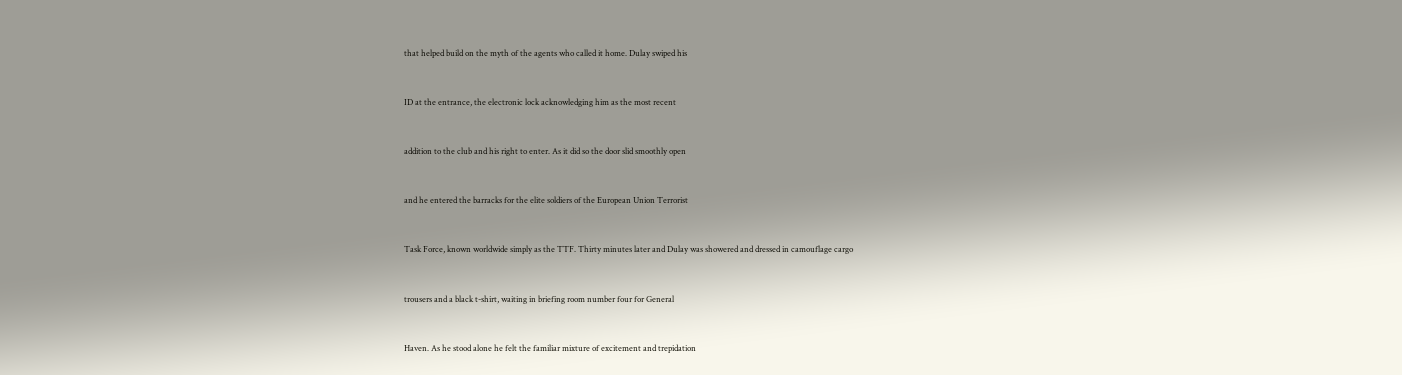that helped build on the myth of the agents who called it home. Dulay swiped his


ID at the entrance, the electronic lock acknowledging him as the most recent


addition to the club and his right to enter. As it did so the door slid smoothly open


and he entered the barracks for the elite soldiers of the European Union Terrorist


Task Force, known worldwide simply as the TTF. Thirty minutes later and Dulay was showered and dressed in camouflage cargo


trousers and a black t-shirt, waiting in briefing room number four for General


Haven. As he stood alone he felt the familiar mixture of excitement and trepidation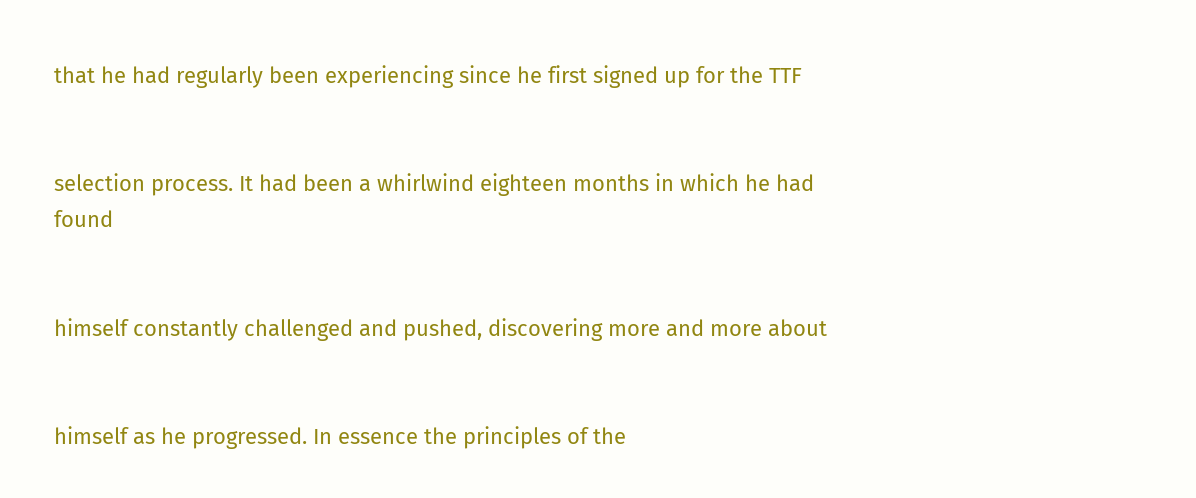that he had regularly been experiencing since he first signed up for the TTF


selection process. It had been a whirlwind eighteen months in which he had found


himself constantly challenged and pushed, discovering more and more about


himself as he progressed. In essence the principles of the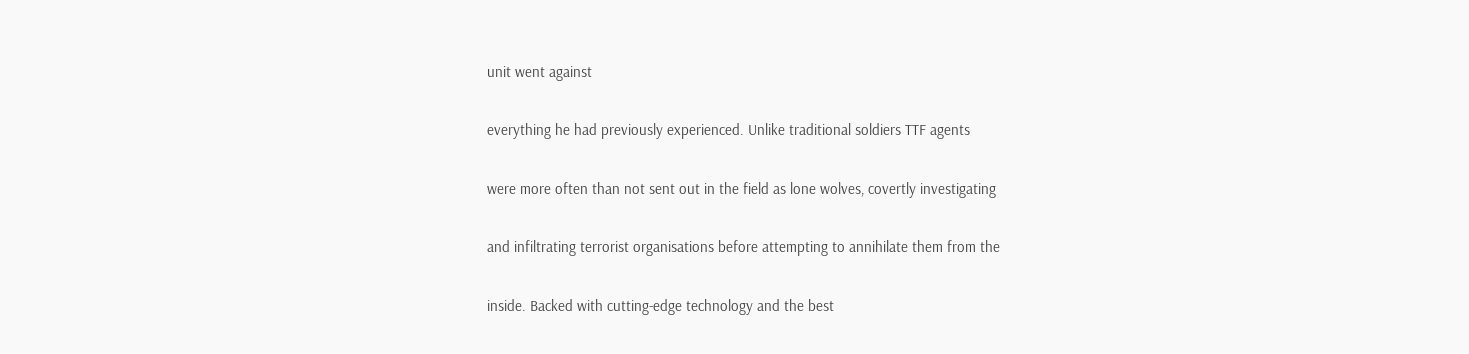unit went against


everything he had previously experienced. Unlike traditional soldiers TTF agents


were more often than not sent out in the field as lone wolves, covertly investigating


and infiltrating terrorist organisations before attempting to annihilate them from the


inside. Backed with cutting-edge technology and the best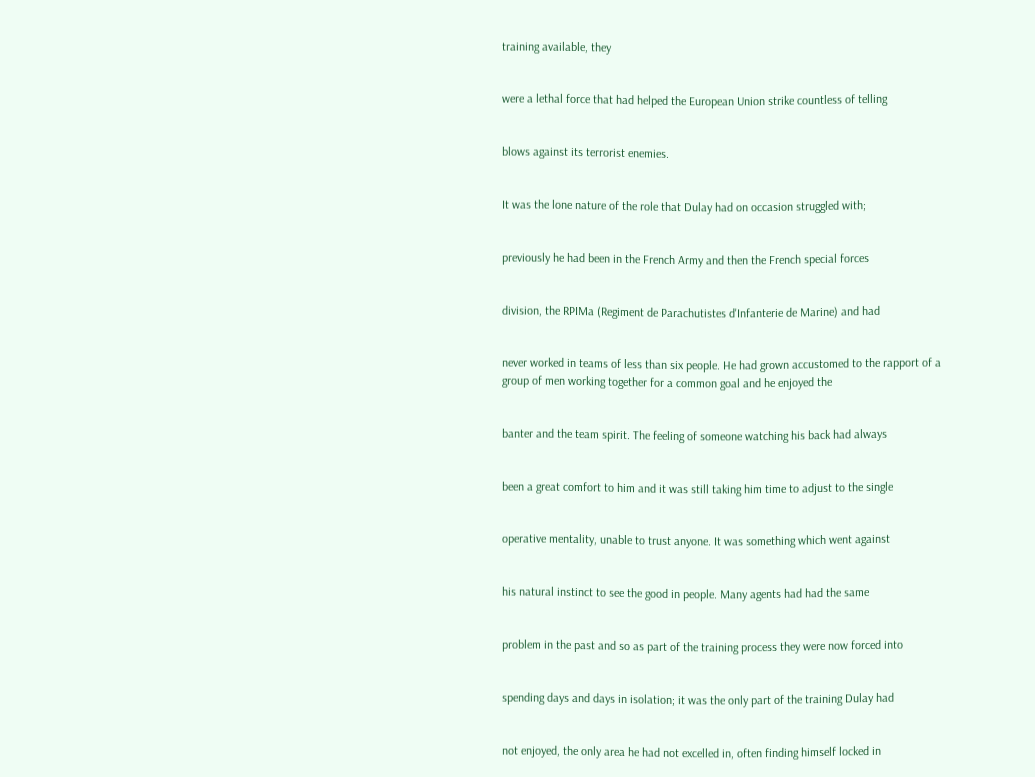training available, they


were a lethal force that had helped the European Union strike countless of telling


blows against its terrorist enemies.


It was the lone nature of the role that Dulay had on occasion struggled with;


previously he had been in the French Army and then the French special forces


division, the RPIMa (Regiment de Parachutistes d'Infanterie de Marine) and had


never worked in teams of less than six people. He had grown accustomed to the rapport of a group of men working together for a common goal and he enjoyed the


banter and the team spirit. The feeling of someone watching his back had always


been a great comfort to him and it was still taking him time to adjust to the single


operative mentality, unable to trust anyone. It was something which went against


his natural instinct to see the good in people. Many agents had had the same


problem in the past and so as part of the training process they were now forced into


spending days and days in isolation; it was the only part of the training Dulay had


not enjoyed, the only area he had not excelled in, often finding himself locked in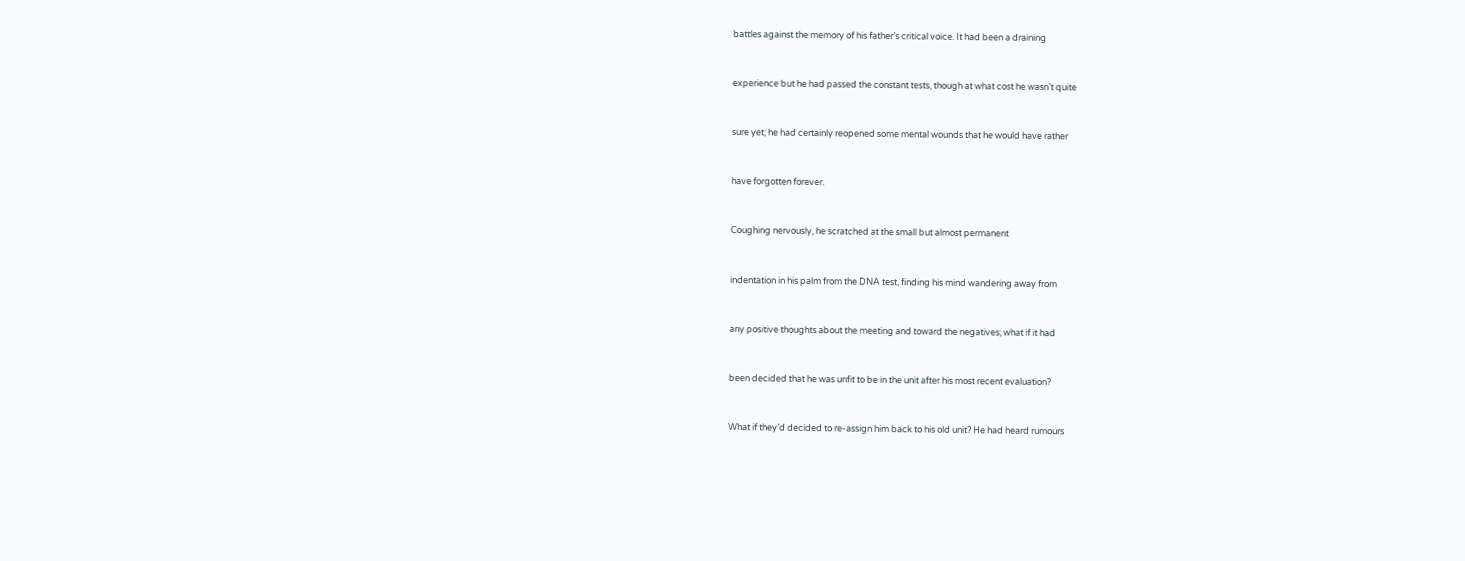battles against the memory of his father’s critical voice. It had been a draining


experience but he had passed the constant tests, though at what cost he wasn’t quite


sure yet; he had certainly reopened some mental wounds that he would have rather


have forgotten forever.


Coughing nervously, he scratched at the small but almost permanent


indentation in his palm from the DNA test, finding his mind wandering away from


any positive thoughts about the meeting and toward the negatives; what if it had


been decided that he was unfit to be in the unit after his most recent evaluation?


What if they’d decided to re-assign him back to his old unit? He had heard rumours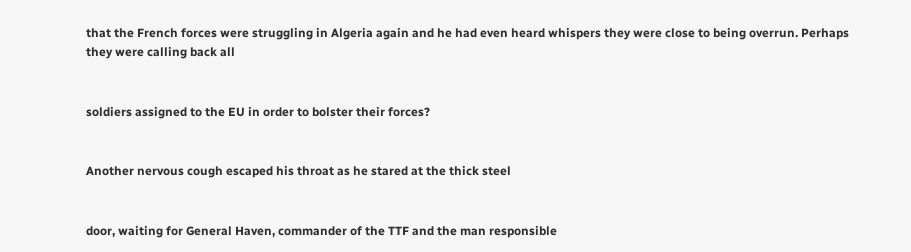that the French forces were struggling in Algeria again and he had even heard whispers they were close to being overrun. Perhaps they were calling back all


soldiers assigned to the EU in order to bolster their forces?


Another nervous cough escaped his throat as he stared at the thick steel


door, waiting for General Haven, commander of the TTF and the man responsible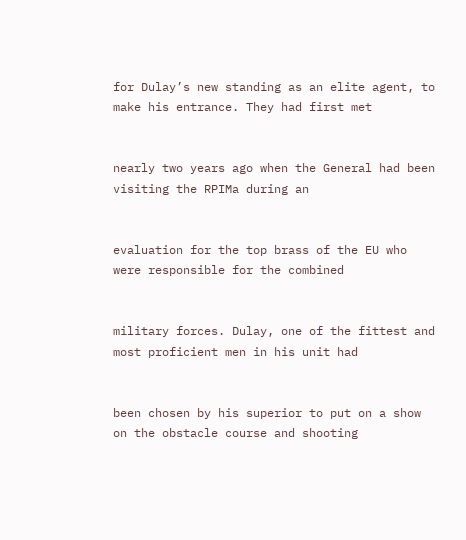for Dulay’s new standing as an elite agent, to make his entrance. They had first met


nearly two years ago when the General had been visiting the RPIMa during an


evaluation for the top brass of the EU who were responsible for the combined


military forces. Dulay, one of the fittest and most proficient men in his unit had


been chosen by his superior to put on a show on the obstacle course and shooting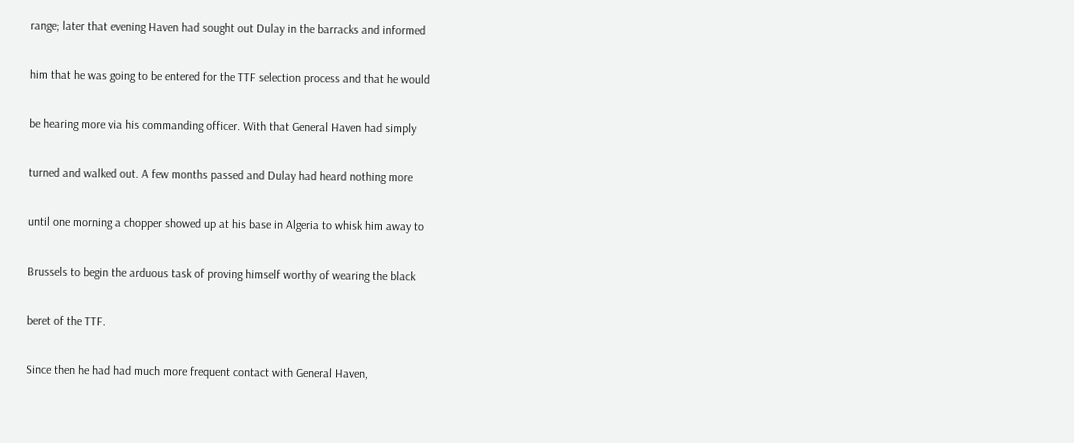range; later that evening Haven had sought out Dulay in the barracks and informed


him that he was going to be entered for the TTF selection process and that he would


be hearing more via his commanding officer. With that General Haven had simply


turned and walked out. A few months passed and Dulay had heard nothing more


until one morning a chopper showed up at his base in Algeria to whisk him away to


Brussels to begin the arduous task of proving himself worthy of wearing the black


beret of the TTF.


Since then he had had much more frequent contact with General Haven,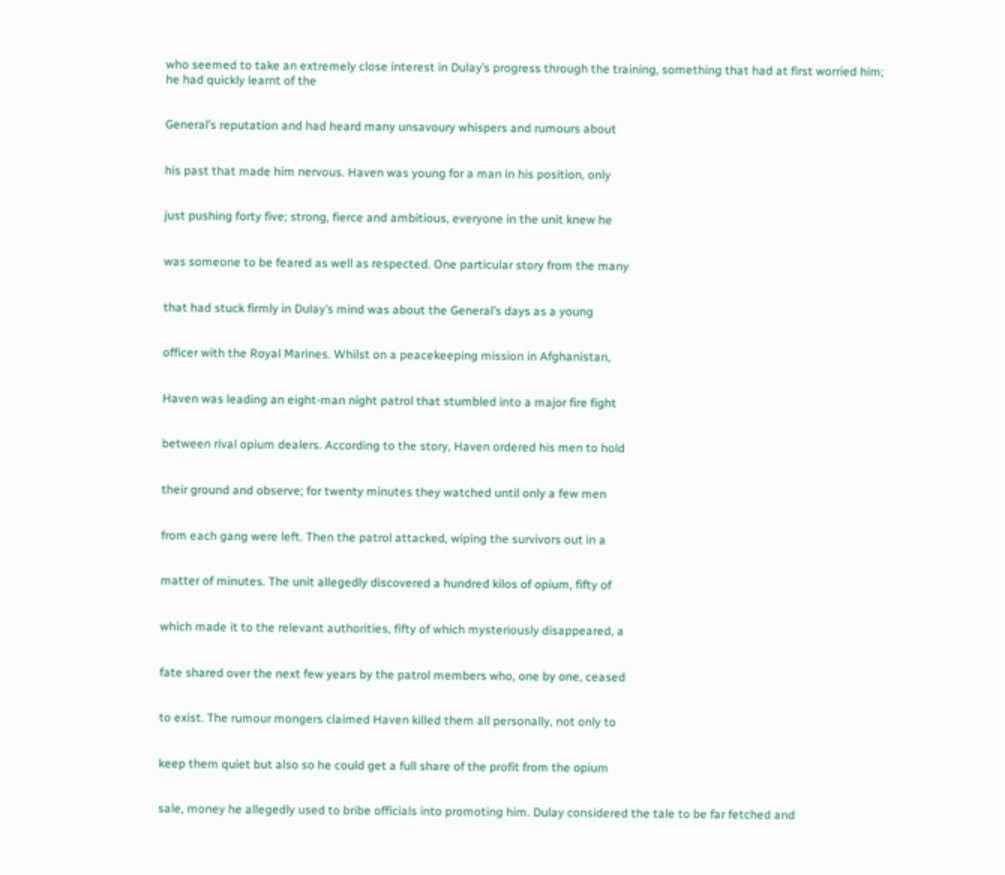who seemed to take an extremely close interest in Dulay’s progress through the training, something that had at first worried him; he had quickly learnt of the


General’s reputation and had heard many unsavoury whispers and rumours about


his past that made him nervous. Haven was young for a man in his position, only


just pushing forty five; strong, fierce and ambitious, everyone in the unit knew he


was someone to be feared as well as respected. One particular story from the many


that had stuck firmly in Dulay’s mind was about the General’s days as a young


officer with the Royal Marines. Whilst on a peacekeeping mission in Afghanistan,


Haven was leading an eight-man night patrol that stumbled into a major fire fight


between rival opium dealers. According to the story, Haven ordered his men to hold


their ground and observe; for twenty minutes they watched until only a few men


from each gang were left. Then the patrol attacked, wiping the survivors out in a


matter of minutes. The unit allegedly discovered a hundred kilos of opium, fifty of


which made it to the relevant authorities, fifty of which mysteriously disappeared, a


fate shared over the next few years by the patrol members who, one by one, ceased


to exist. The rumour mongers claimed Haven killed them all personally, not only to


keep them quiet but also so he could get a full share of the profit from the opium


sale, money he allegedly used to bribe officials into promoting him. Dulay considered the tale to be far fetched and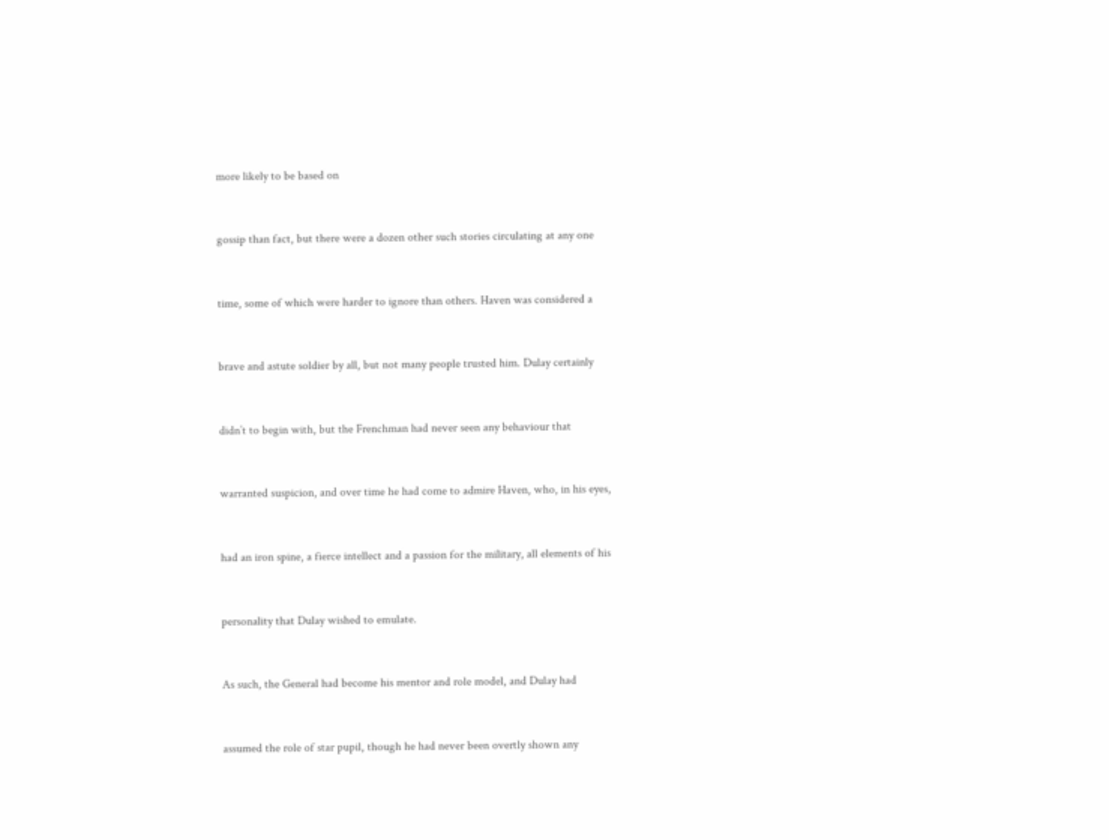more likely to be based on


gossip than fact, but there were a dozen other such stories circulating at any one


time, some of which were harder to ignore than others. Haven was considered a


brave and astute soldier by all, but not many people trusted him. Dulay certainly


didn’t to begin with, but the Frenchman had never seen any behaviour that


warranted suspicion, and over time he had come to admire Haven, who, in his eyes,


had an iron spine, a fierce intellect and a passion for the military, all elements of his


personality that Dulay wished to emulate.


As such, the General had become his mentor and role model, and Dulay had


assumed the role of star pupil, though he had never been overtly shown any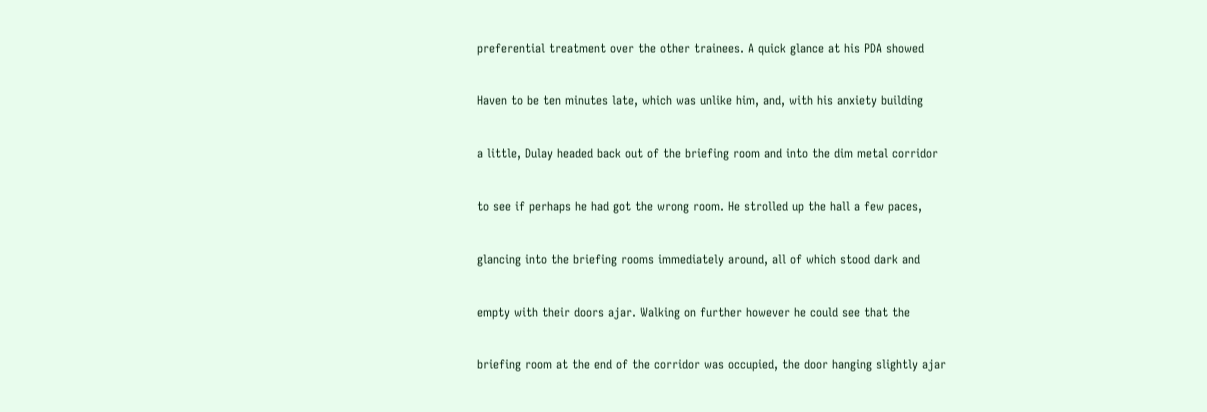preferential treatment over the other trainees. A quick glance at his PDA showed


Haven to be ten minutes late, which was unlike him, and, with his anxiety building


a little, Dulay headed back out of the briefing room and into the dim metal corridor


to see if perhaps he had got the wrong room. He strolled up the hall a few paces,


glancing into the briefing rooms immediately around, all of which stood dark and


empty with their doors ajar. Walking on further however he could see that the


briefing room at the end of the corridor was occupied, the door hanging slightly ajar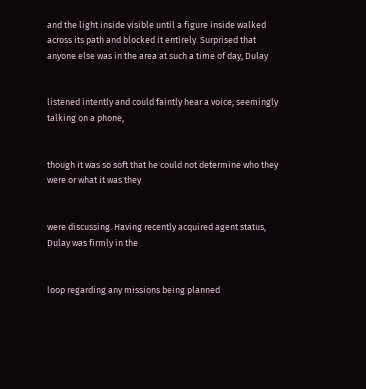and the light inside visible until a figure inside walked across its path and blocked it entirely. Surprised that anyone else was in the area at such a time of day, Dulay


listened intently and could faintly hear a voice, seemingly talking on a phone,


though it was so soft that he could not determine who they were or what it was they


were discussing. Having recently acquired agent status, Dulay was firmly in the


loop regarding any missions being planned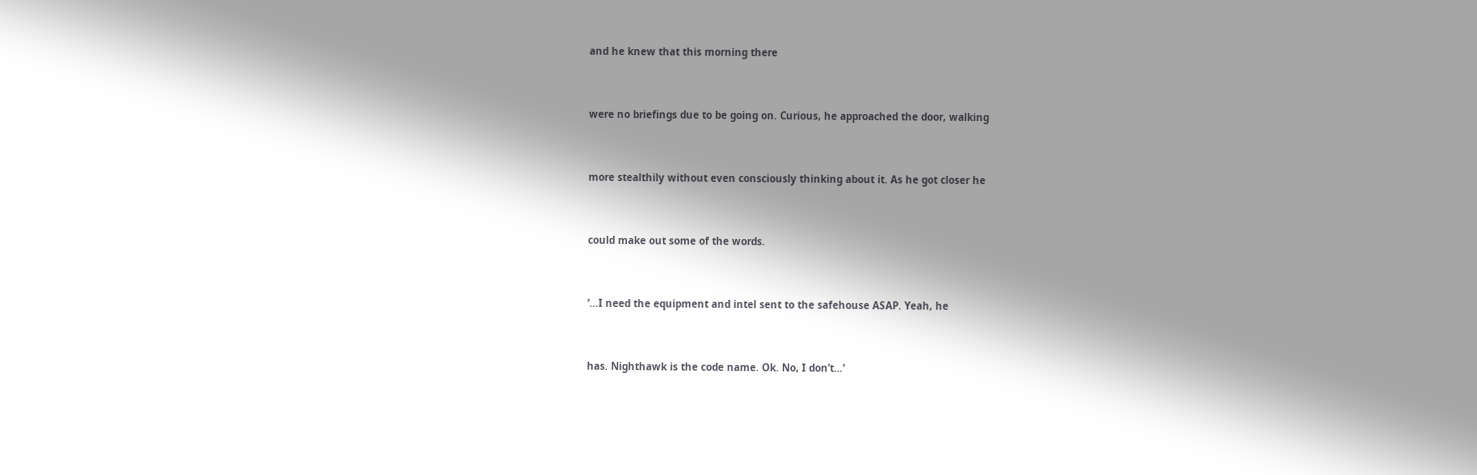and he knew that this morning there


were no briefings due to be going on. Curious, he approached the door, walking


more stealthily without even consciously thinking about it. As he got closer he


could make out some of the words.


‘…I need the equipment and intel sent to the safehouse ASAP. Yeah, he


has. Nighthawk is the code name. Ok. No, I don’t…’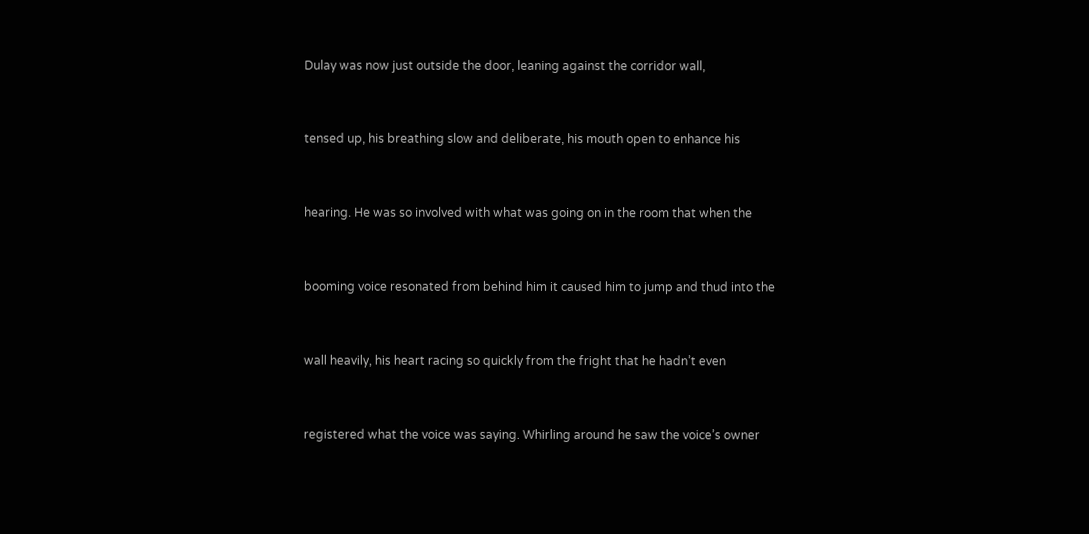Dulay was now just outside the door, leaning against the corridor wall,


tensed up, his breathing slow and deliberate, his mouth open to enhance his


hearing. He was so involved with what was going on in the room that when the


booming voice resonated from behind him it caused him to jump and thud into the


wall heavily, his heart racing so quickly from the fright that he hadn’t even


registered what the voice was saying. Whirling around he saw the voice’s owner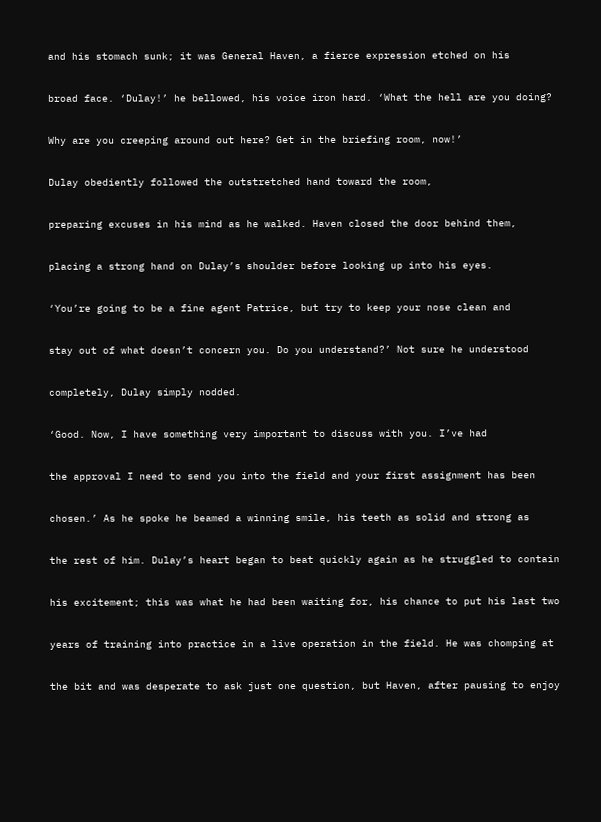and his stomach sunk; it was General Haven, a fierce expression etched on his


broad face. ‘Dulay!’ he bellowed, his voice iron hard. ‘What the hell are you doing?


Why are you creeping around out here? Get in the briefing room, now!’


Dulay obediently followed the outstretched hand toward the room,


preparing excuses in his mind as he walked. Haven closed the door behind them,


placing a strong hand on Dulay’s shoulder before looking up into his eyes.


‘You’re going to be a fine agent Patrice, but try to keep your nose clean and


stay out of what doesn’t concern you. Do you understand?’ Not sure he understood


completely, Dulay simply nodded.


‘Good. Now, I have something very important to discuss with you. I’ve had


the approval I need to send you into the field and your first assignment has been


chosen.’ As he spoke he beamed a winning smile, his teeth as solid and strong as


the rest of him. Dulay’s heart began to beat quickly again as he struggled to contain


his excitement; this was what he had been waiting for, his chance to put his last two


years of training into practice in a live operation in the field. He was chomping at


the bit and was desperate to ask just one question, but Haven, after pausing to enjoy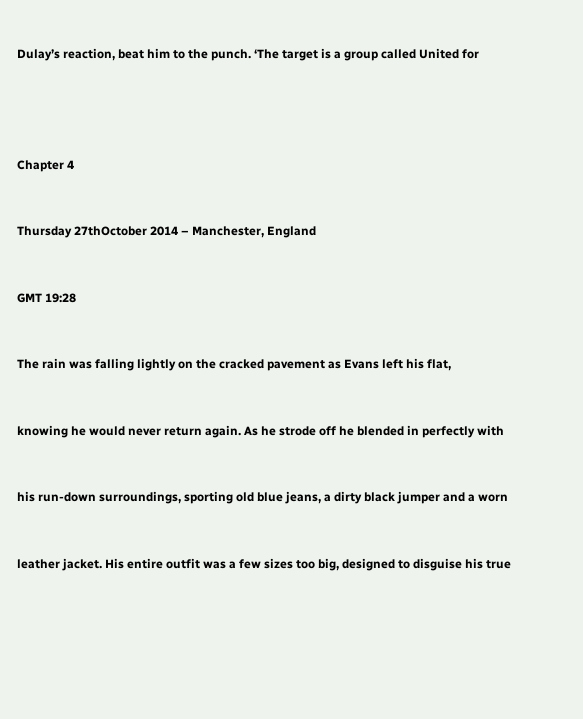Dulay’s reaction, beat him to the punch. ‘The target is a group called United for




Chapter 4


Thursday 27thOctober 2014 – Manchester, England


GMT 19:28


The rain was falling lightly on the cracked pavement as Evans left his flat,


knowing he would never return again. As he strode off he blended in perfectly with


his run-down surroundings, sporting old blue jeans, a dirty black jumper and a worn


leather jacket. His entire outfit was a few sizes too big, designed to disguise his true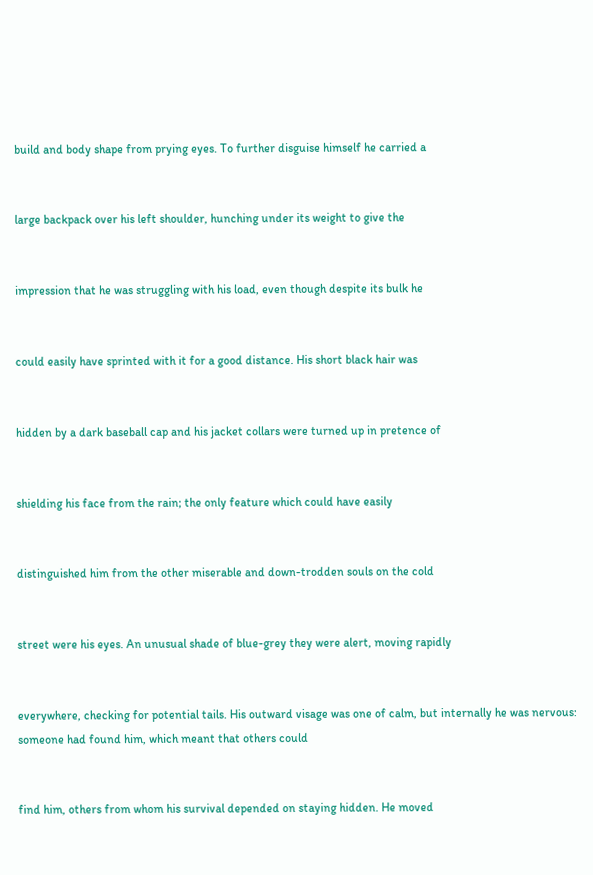build and body shape from prying eyes. To further disguise himself he carried a


large backpack over his left shoulder, hunching under its weight to give the


impression that he was struggling with his load, even though despite its bulk he


could easily have sprinted with it for a good distance. His short black hair was


hidden by a dark baseball cap and his jacket collars were turned up in pretence of


shielding his face from the rain; the only feature which could have easily


distinguished him from the other miserable and down-trodden souls on the cold


street were his eyes. An unusual shade of blue-grey they were alert, moving rapidly


everywhere, checking for potential tails. His outward visage was one of calm, but internally he was nervous: someone had found him, which meant that others could


find him, others from whom his survival depended on staying hidden. He moved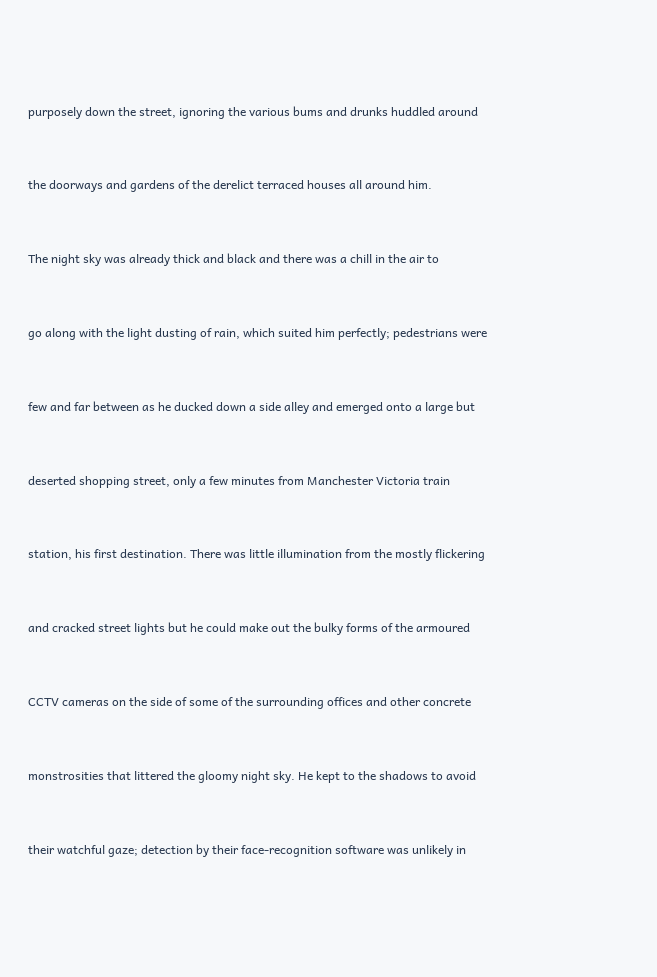purposely down the street, ignoring the various bums and drunks huddled around


the doorways and gardens of the derelict terraced houses all around him.


The night sky was already thick and black and there was a chill in the air to


go along with the light dusting of rain, which suited him perfectly; pedestrians were


few and far between as he ducked down a side alley and emerged onto a large but


deserted shopping street, only a few minutes from Manchester Victoria train


station, his first destination. There was little illumination from the mostly flickering


and cracked street lights but he could make out the bulky forms of the armoured


CCTV cameras on the side of some of the surrounding offices and other concrete


monstrosities that littered the gloomy night sky. He kept to the shadows to avoid


their watchful gaze; detection by their face-recognition software was unlikely in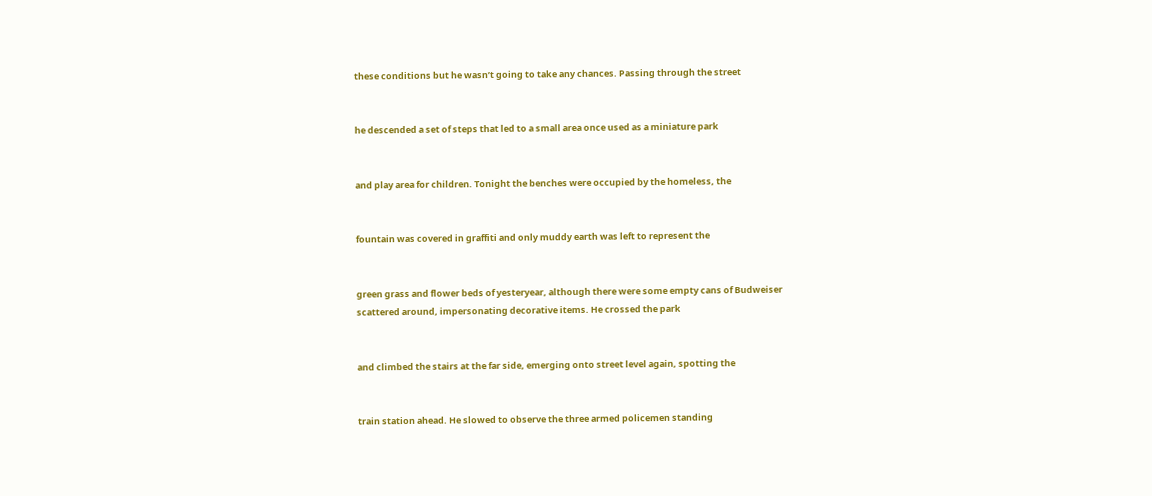these conditions but he wasn’t going to take any chances. Passing through the street


he descended a set of steps that led to a small area once used as a miniature park


and play area for children. Tonight the benches were occupied by the homeless, the


fountain was covered in graffiti and only muddy earth was left to represent the


green grass and flower beds of yesteryear, although there were some empty cans of Budweiser scattered around, impersonating decorative items. He crossed the park


and climbed the stairs at the far side, emerging onto street level again, spotting the


train station ahead. He slowed to observe the three armed policemen standing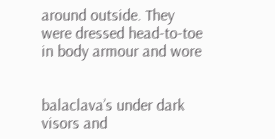around outside. They were dressed head-to-toe in body armour and wore


balaclava’s under dark visors and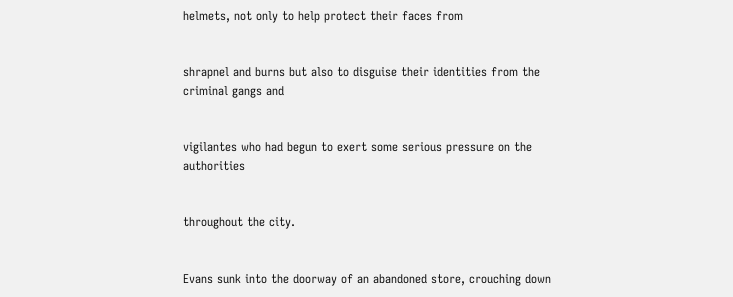helmets, not only to help protect their faces from


shrapnel and burns but also to disguise their identities from the criminal gangs and


vigilantes who had begun to exert some serious pressure on the authorities


throughout the city.


Evans sunk into the doorway of an abandoned store, crouching down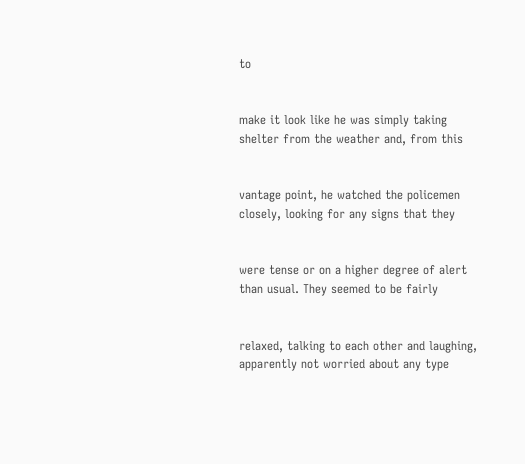to


make it look like he was simply taking shelter from the weather and, from this


vantage point, he watched the policemen closely, looking for any signs that they


were tense or on a higher degree of alert than usual. They seemed to be fairly


relaxed, talking to each other and laughing, apparently not worried about any type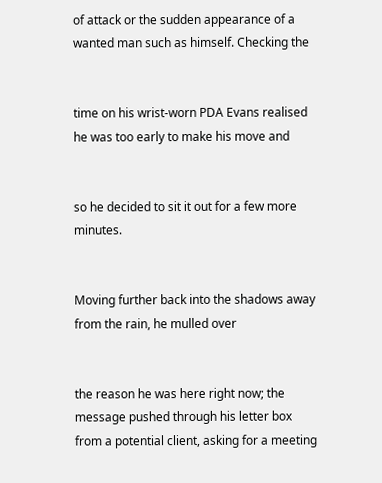of attack or the sudden appearance of a wanted man such as himself. Checking the


time on his wrist-worn PDA Evans realised he was too early to make his move and


so he decided to sit it out for a few more minutes.


Moving further back into the shadows away from the rain, he mulled over


the reason he was here right now; the message pushed through his letter box from a potential client, asking for a meeting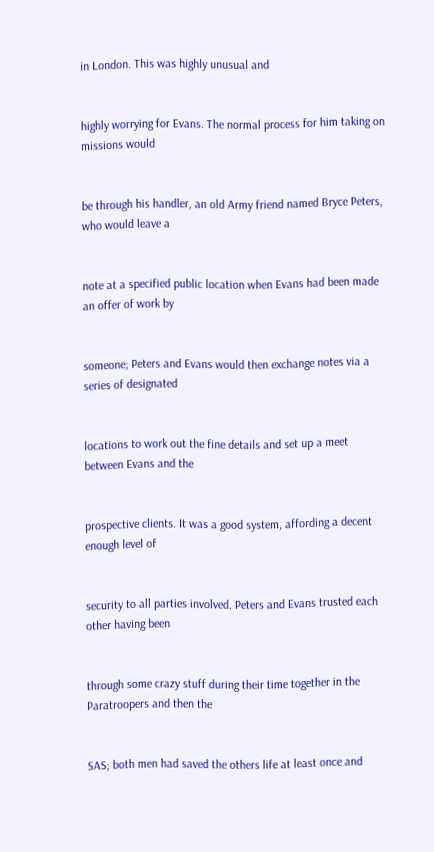in London. This was highly unusual and


highly worrying for Evans. The normal process for him taking on missions would


be through his handler, an old Army friend named Bryce Peters, who would leave a


note at a specified public location when Evans had been made an offer of work by


someone; Peters and Evans would then exchange notes via a series of designated


locations to work out the fine details and set up a meet between Evans and the


prospective clients. It was a good system, affording a decent enough level of


security to all parties involved. Peters and Evans trusted each other having been


through some crazy stuff during their time together in the Paratroopers and then the


SAS; both men had saved the others life at least once and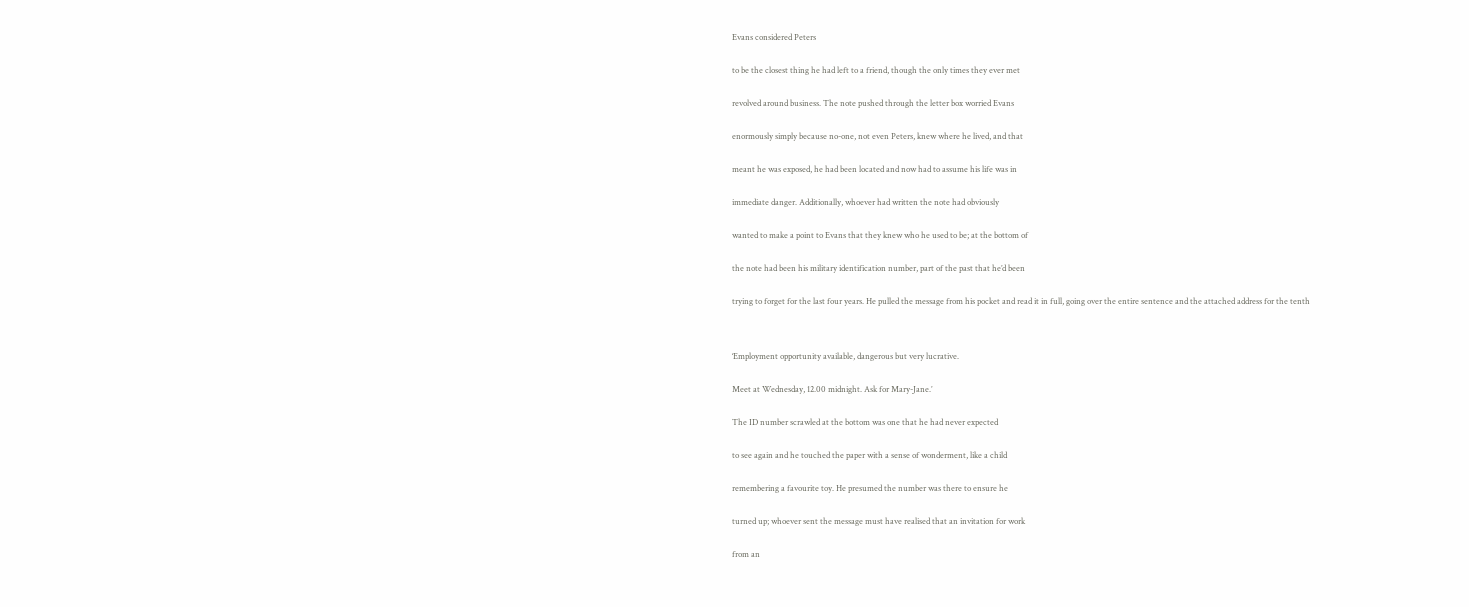Evans considered Peters


to be the closest thing he had left to a friend, though the only times they ever met


revolved around business. The note pushed through the letter box worried Evans


enormously simply because no-one, not even Peters, knew where he lived, and that


meant he was exposed, he had been located and now had to assume his life was in


immediate danger. Additionally, whoever had written the note had obviously


wanted to make a point to Evans that they knew who he used to be; at the bottom of


the note had been his military identification number, part of the past that he’d been


trying to forget for the last four years. He pulled the message from his pocket and read it in full, going over the entire sentence and the attached address for the tenth




‘Employment opportunity available, dangerous but very lucrative.


Meet at Wednesday, 12.00 midnight. Ask for Mary-Jane.’


The ID number scrawled at the bottom was one that he had never expected


to see again and he touched the paper with a sense of wonderment, like a child


remembering a favourite toy. He presumed the number was there to ensure he


turned up; whoever sent the message must have realised that an invitation for work


from an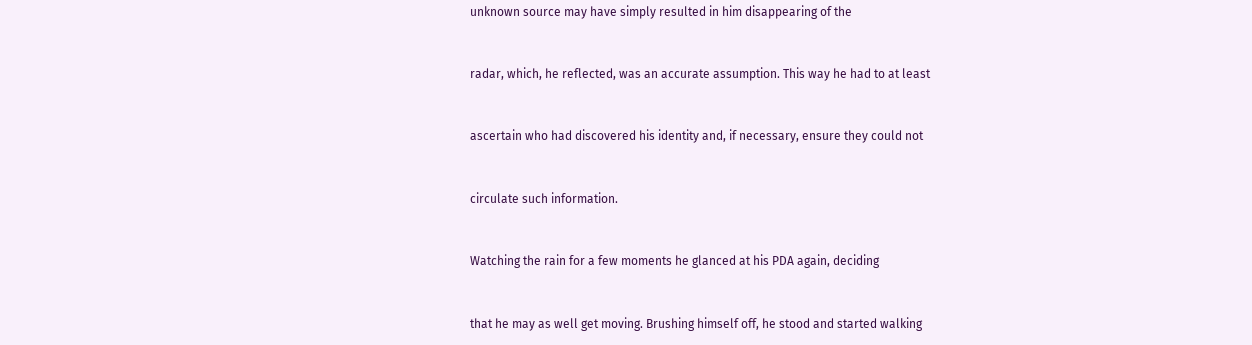unknown source may have simply resulted in him disappearing of the


radar, which, he reflected, was an accurate assumption. This way he had to at least


ascertain who had discovered his identity and, if necessary, ensure they could not


circulate such information.


Watching the rain for a few moments he glanced at his PDA again, deciding


that he may as well get moving. Brushing himself off, he stood and started walking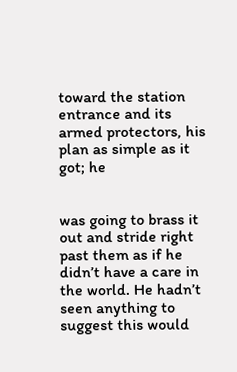toward the station entrance and its armed protectors, his plan as simple as it got; he


was going to brass it out and stride right past them as if he didn’t have a care in the world. He hadn’t seen anything to suggest this would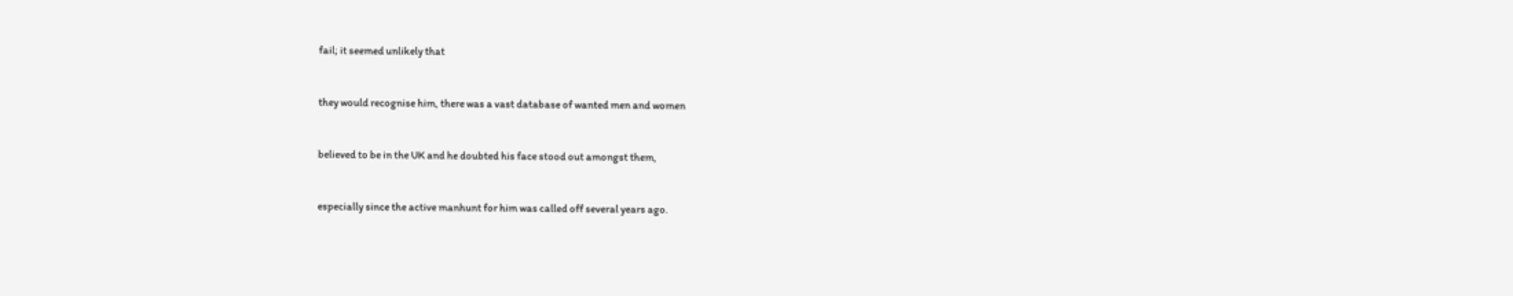fail; it seemed unlikely that


they would recognise him, there was a vast database of wanted men and women


believed to be in the UK and he doubted his face stood out amongst them,


especially since the active manhunt for him was called off several years ago.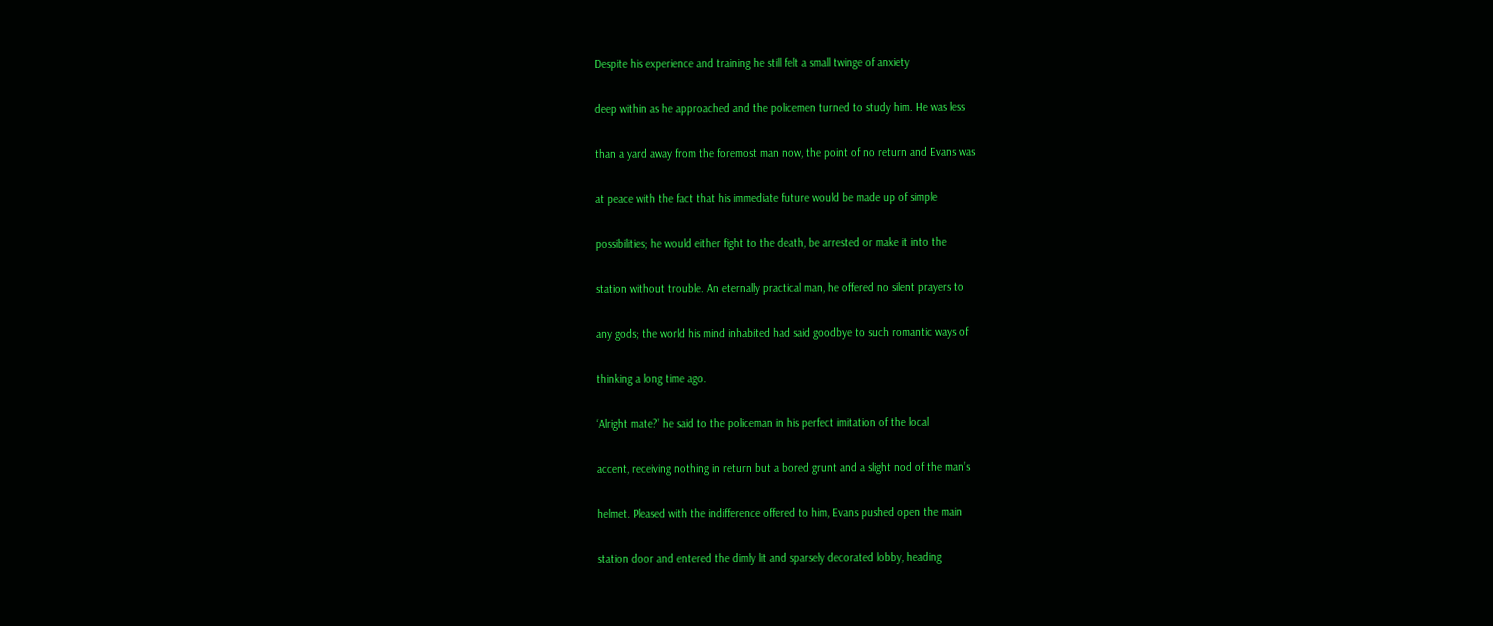Despite his experience and training he still felt a small twinge of anxiety


deep within as he approached and the policemen turned to study him. He was less


than a yard away from the foremost man now, the point of no return and Evans was


at peace with the fact that his immediate future would be made up of simple


possibilities; he would either fight to the death, be arrested or make it into the


station without trouble. An eternally practical man, he offered no silent prayers to


any gods; the world his mind inhabited had said goodbye to such romantic ways of


thinking a long time ago.


‘Alright mate?’ he said to the policeman in his perfect imitation of the local


accent, receiving nothing in return but a bored grunt and a slight nod of the man’s


helmet. Pleased with the indifference offered to him, Evans pushed open the main


station door and entered the dimly lit and sparsely decorated lobby, heading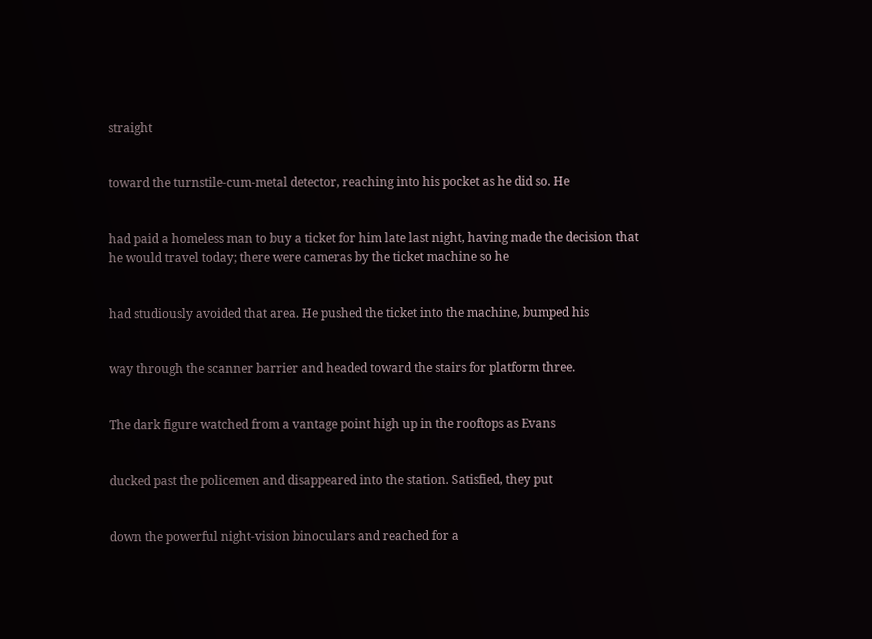straight


toward the turnstile-cum-metal detector, reaching into his pocket as he did so. He


had paid a homeless man to buy a ticket for him late last night, having made the decision that he would travel today; there were cameras by the ticket machine so he


had studiously avoided that area. He pushed the ticket into the machine, bumped his


way through the scanner barrier and headed toward the stairs for platform three.


The dark figure watched from a vantage point high up in the rooftops as Evans


ducked past the policemen and disappeared into the station. Satisfied, they put


down the powerful night-vision binoculars and reached for a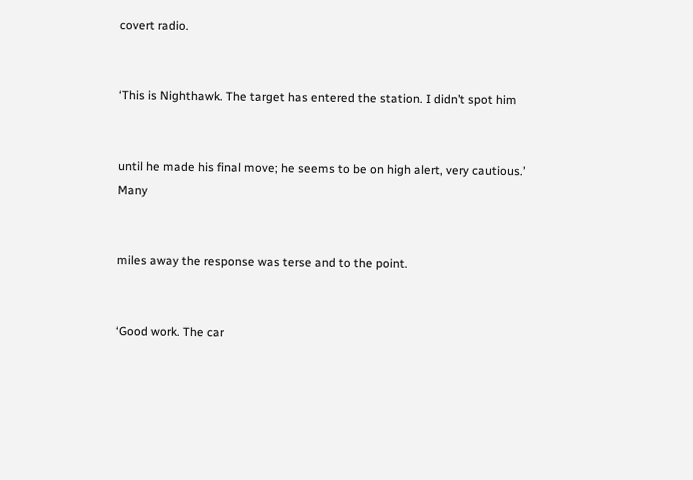covert radio.


‘This is Nighthawk. The target has entered the station. I didn’t spot him


until he made his final move; he seems to be on high alert, very cautious.’ Many


miles away the response was terse and to the point.


‘Good work. The car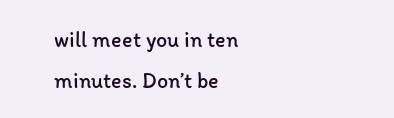will meet you in ten minutes. Don’t be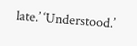late.’ ‘Understood.’